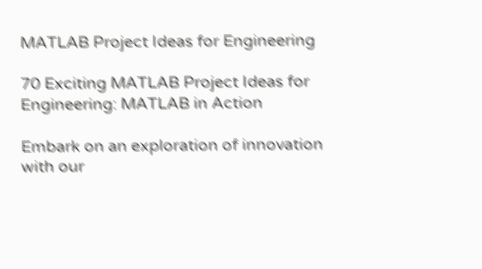MATLAB Project Ideas for Engineering

70 Exciting MATLAB Project Ideas for Engineering: MATLAB in Action

Embark on an exploration of innovation with our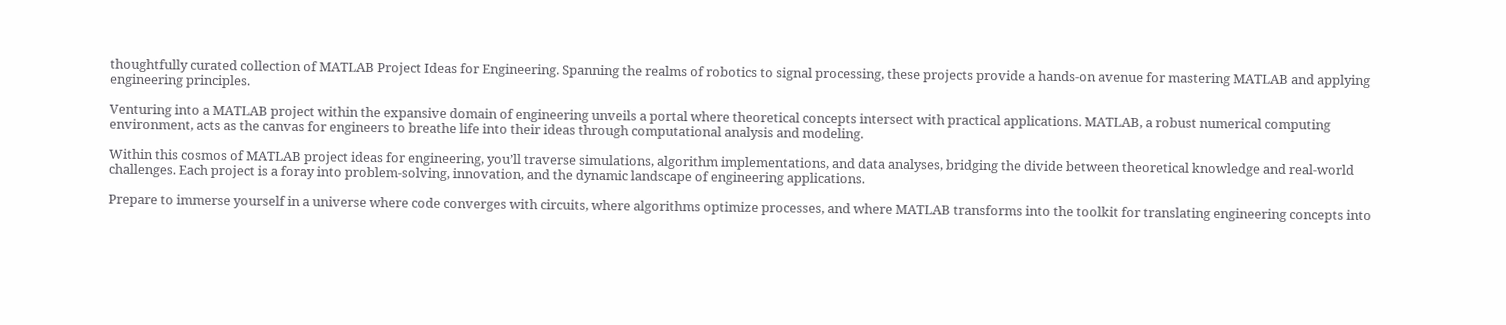thoughtfully curated collection of MATLAB Project Ideas for Engineering. Spanning the realms of robotics to signal processing, these projects provide a hands-on avenue for mastering MATLAB and applying engineering principles.

Venturing into a MATLAB project within the expansive domain of engineering unveils a portal where theoretical concepts intersect with practical applications. MATLAB, a robust numerical computing environment, acts as the canvas for engineers to breathe life into their ideas through computational analysis and modeling.

Within this cosmos of MATLAB project ideas for engineering, you’ll traverse simulations, algorithm implementations, and data analyses, bridging the divide between theoretical knowledge and real-world challenges. Each project is a foray into problem-solving, innovation, and the dynamic landscape of engineering applications.

Prepare to immerse yourself in a universe where code converges with circuits, where algorithms optimize processes, and where MATLAB transforms into the toolkit for translating engineering concepts into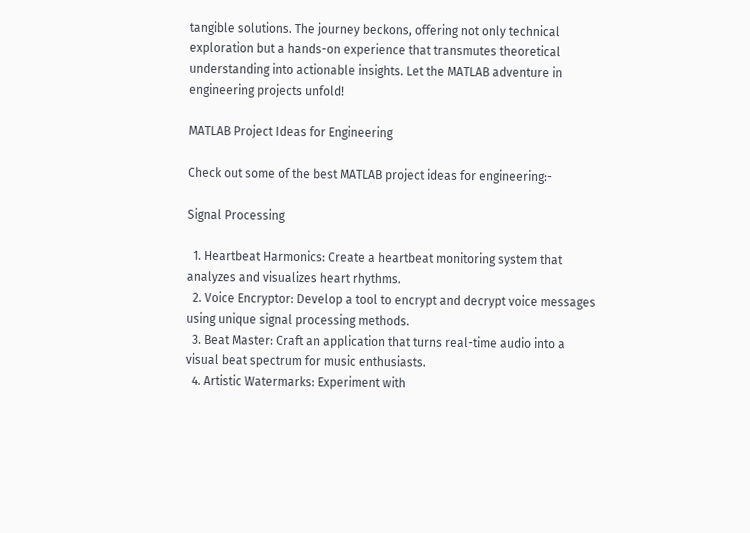tangible solutions. The journey beckons, offering not only technical exploration but a hands-on experience that transmutes theoretical understanding into actionable insights. Let the MATLAB adventure in engineering projects unfold!

MATLAB Project Ideas for Engineering

Check out some of the best MATLAB project ideas for engineering:-

Signal Processing

  1. Heartbeat Harmonics: Create a heartbeat monitoring system that analyzes and visualizes heart rhythms.
  2. Voice Encryptor: Develop a tool to encrypt and decrypt voice messages using unique signal processing methods.
  3. Beat Master: Craft an application that turns real-time audio into a visual beat spectrum for music enthusiasts.
  4. Artistic Watermarks: Experiment with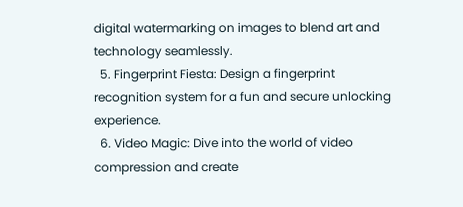digital watermarking on images to blend art and technology seamlessly.
  5. Fingerprint Fiesta: Design a fingerprint recognition system for a fun and secure unlocking experience.
  6. Video Magic: Dive into the world of video compression and create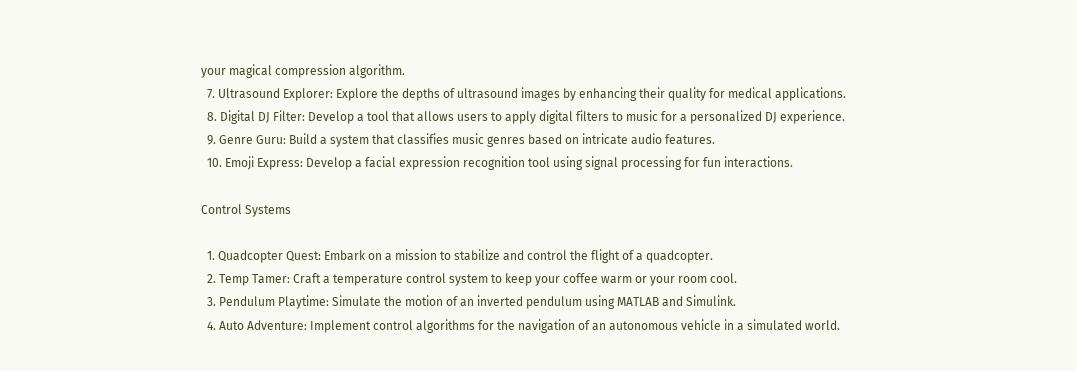your magical compression algorithm.
  7. Ultrasound Explorer: Explore the depths of ultrasound images by enhancing their quality for medical applications.
  8. Digital DJ Filter: Develop a tool that allows users to apply digital filters to music for a personalized DJ experience.
  9. Genre Guru: Build a system that classifies music genres based on intricate audio features.
  10. Emoji Express: Develop a facial expression recognition tool using signal processing for fun interactions.

Control Systems

  1. Quadcopter Quest: Embark on a mission to stabilize and control the flight of a quadcopter.
  2. Temp Tamer: Craft a temperature control system to keep your coffee warm or your room cool.
  3. Pendulum Playtime: Simulate the motion of an inverted pendulum using MATLAB and Simulink.
  4. Auto Adventure: Implement control algorithms for the navigation of an autonomous vehicle in a simulated world.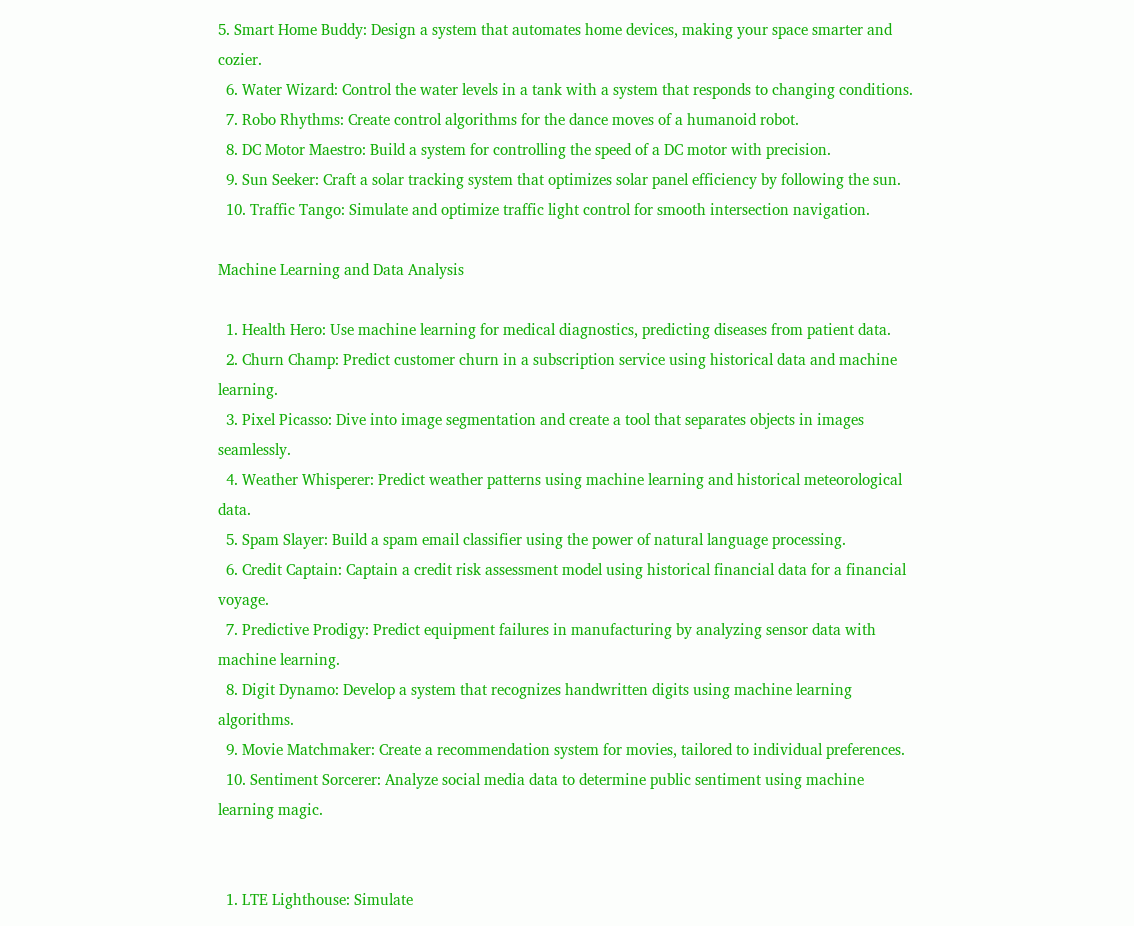5. Smart Home Buddy: Design a system that automates home devices, making your space smarter and cozier.
  6. Water Wizard: Control the water levels in a tank with a system that responds to changing conditions.
  7. Robo Rhythms: Create control algorithms for the dance moves of a humanoid robot.
  8. DC Motor Maestro: Build a system for controlling the speed of a DC motor with precision.
  9. Sun Seeker: Craft a solar tracking system that optimizes solar panel efficiency by following the sun.
  10. Traffic Tango: Simulate and optimize traffic light control for smooth intersection navigation.

Machine Learning and Data Analysis

  1. Health Hero: Use machine learning for medical diagnostics, predicting diseases from patient data.
  2. Churn Champ: Predict customer churn in a subscription service using historical data and machine learning.
  3. Pixel Picasso: Dive into image segmentation and create a tool that separates objects in images seamlessly.
  4. Weather Whisperer: Predict weather patterns using machine learning and historical meteorological data.
  5. Spam Slayer: Build a spam email classifier using the power of natural language processing.
  6. Credit Captain: Captain a credit risk assessment model using historical financial data for a financial voyage.
  7. Predictive Prodigy: Predict equipment failures in manufacturing by analyzing sensor data with machine learning.
  8. Digit Dynamo: Develop a system that recognizes handwritten digits using machine learning algorithms.
  9. Movie Matchmaker: Create a recommendation system for movies, tailored to individual preferences.
  10. Sentiment Sorcerer: Analyze social media data to determine public sentiment using machine learning magic.


  1. LTE Lighthouse: Simulate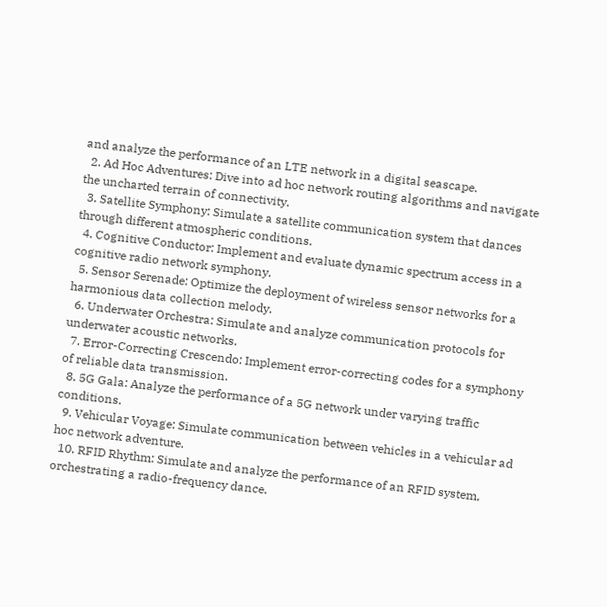and analyze the performance of an LTE network in a digital seascape.
  2. Ad Hoc Adventures: Dive into ad hoc network routing algorithms and navigate the uncharted terrain of connectivity.
  3. Satellite Symphony: Simulate a satellite communication system that dances through different atmospheric conditions.
  4. Cognitive Conductor: Implement and evaluate dynamic spectrum access in a cognitive radio network symphony.
  5. Sensor Serenade: Optimize the deployment of wireless sensor networks for a harmonious data collection melody.
  6. Underwater Orchestra: Simulate and analyze communication protocols for underwater acoustic networks.
  7. Error-Correcting Crescendo: Implement error-correcting codes for a symphony of reliable data transmission.
  8. 5G Gala: Analyze the performance of a 5G network under varying traffic conditions.
  9. Vehicular Voyage: Simulate communication between vehicles in a vehicular ad hoc network adventure.
  10. RFID Rhythm: Simulate and analyze the performance of an RFID system, orchestrating a radio-frequency dance.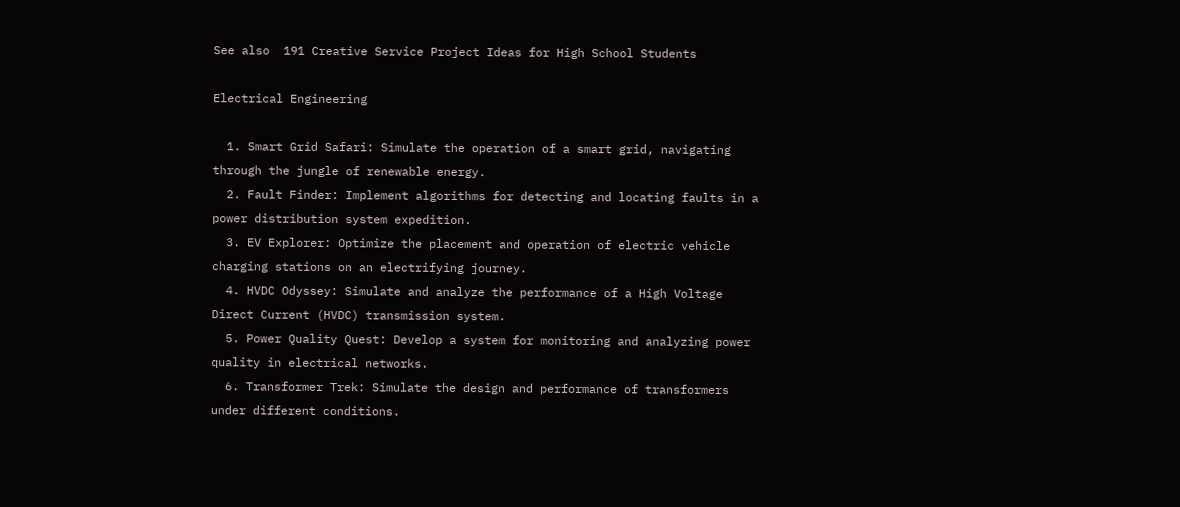See also  191 Creative Service Project Ideas for High School Students

Electrical Engineering

  1. Smart Grid Safari: Simulate the operation of a smart grid, navigating through the jungle of renewable energy.
  2. Fault Finder: Implement algorithms for detecting and locating faults in a power distribution system expedition.
  3. EV Explorer: Optimize the placement and operation of electric vehicle charging stations on an electrifying journey.
  4. HVDC Odyssey: Simulate and analyze the performance of a High Voltage Direct Current (HVDC) transmission system.
  5. Power Quality Quest: Develop a system for monitoring and analyzing power quality in electrical networks.
  6. Transformer Trek: Simulate the design and performance of transformers under different conditions.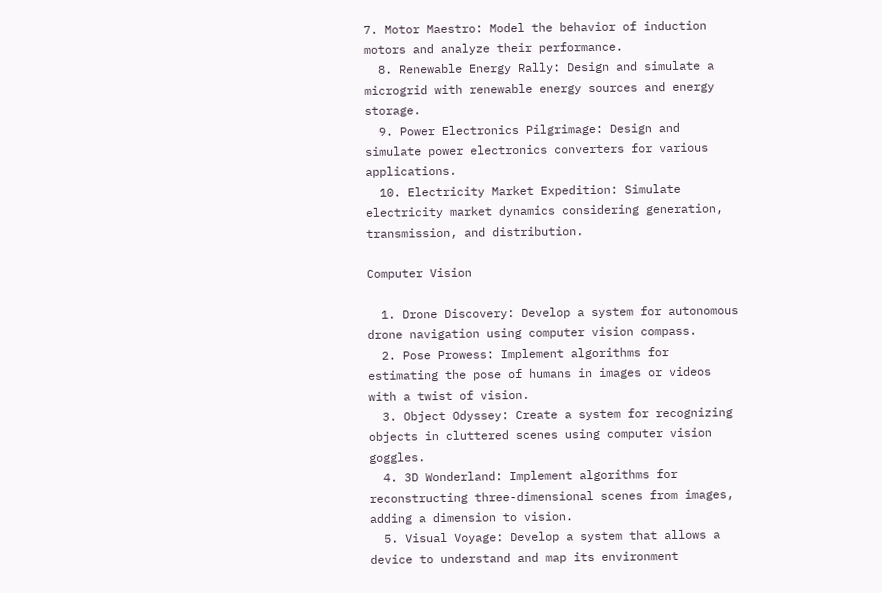7. Motor Maestro: Model the behavior of induction motors and analyze their performance.
  8. Renewable Energy Rally: Design and simulate a microgrid with renewable energy sources and energy storage.
  9. Power Electronics Pilgrimage: Design and simulate power electronics converters for various applications.
  10. Electricity Market Expedition: Simulate electricity market dynamics considering generation, transmission, and distribution.

Computer Vision

  1. Drone Discovery: Develop a system for autonomous drone navigation using computer vision compass.
  2. Pose Prowess: Implement algorithms for estimating the pose of humans in images or videos with a twist of vision.
  3. Object Odyssey: Create a system for recognizing objects in cluttered scenes using computer vision goggles.
  4. 3D Wonderland: Implement algorithms for reconstructing three-dimensional scenes from images, adding a dimension to vision.
  5. Visual Voyage: Develop a system that allows a device to understand and map its environment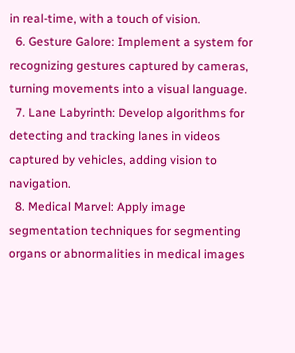in real-time, with a touch of vision.
  6. Gesture Galore: Implement a system for recognizing gestures captured by cameras, turning movements into a visual language.
  7. Lane Labyrinth: Develop algorithms for detecting and tracking lanes in videos captured by vehicles, adding vision to navigation.
  8. Medical Marvel: Apply image segmentation techniques for segmenting organs or abnormalities in medical images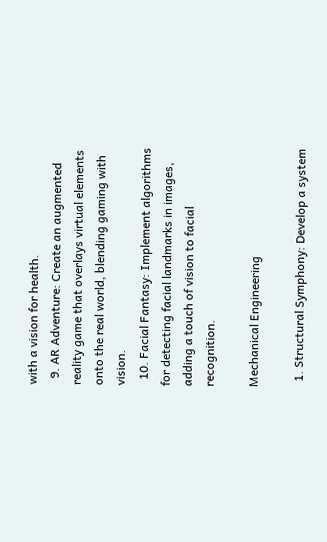with a vision for health.
  9. AR Adventure: Create an augmented reality game that overlays virtual elements onto the real world, blending gaming with vision.
  10. Facial Fantasy: Implement algorithms for detecting facial landmarks in images, adding a touch of vision to facial recognition.

Mechanical Engineering

  1. Structural Symphony: Develop a system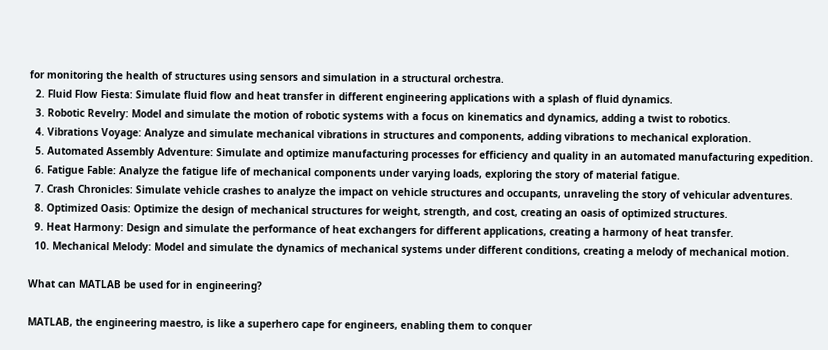for monitoring the health of structures using sensors and simulation in a structural orchestra.
  2. Fluid Flow Fiesta: Simulate fluid flow and heat transfer in different engineering applications with a splash of fluid dynamics.
  3. Robotic Revelry: Model and simulate the motion of robotic systems with a focus on kinematics and dynamics, adding a twist to robotics.
  4. Vibrations Voyage: Analyze and simulate mechanical vibrations in structures and components, adding vibrations to mechanical exploration.
  5. Automated Assembly Adventure: Simulate and optimize manufacturing processes for efficiency and quality in an automated manufacturing expedition.
  6. Fatigue Fable: Analyze the fatigue life of mechanical components under varying loads, exploring the story of material fatigue.
  7. Crash Chronicles: Simulate vehicle crashes to analyze the impact on vehicle structures and occupants, unraveling the story of vehicular adventures.
  8. Optimized Oasis: Optimize the design of mechanical structures for weight, strength, and cost, creating an oasis of optimized structures.
  9. Heat Harmony: Design and simulate the performance of heat exchangers for different applications, creating a harmony of heat transfer.
  10. Mechanical Melody: Model and simulate the dynamics of mechanical systems under different conditions, creating a melody of mechanical motion.

What can MATLAB be used for in engineering?

MATLAB, the engineering maestro, is like a superhero cape for engineers, enabling them to conquer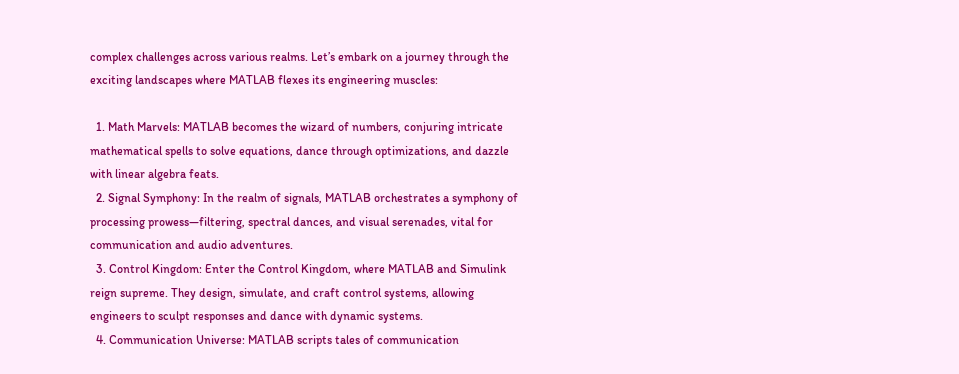complex challenges across various realms. Let’s embark on a journey through the exciting landscapes where MATLAB flexes its engineering muscles:

  1. Math Marvels: MATLAB becomes the wizard of numbers, conjuring intricate mathematical spells to solve equations, dance through optimizations, and dazzle with linear algebra feats.
  2. Signal Symphony: In the realm of signals, MATLAB orchestrates a symphony of processing prowess—filtering, spectral dances, and visual serenades, vital for communication and audio adventures.
  3. Control Kingdom: Enter the Control Kingdom, where MATLAB and Simulink reign supreme. They design, simulate, and craft control systems, allowing engineers to sculpt responses and dance with dynamic systems.
  4. Communication Universe: MATLAB scripts tales of communication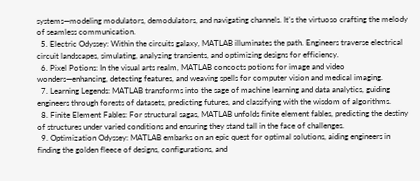systems—modeling modulators, demodulators, and navigating channels. It’s the virtuoso crafting the melody of seamless communication.
  5. Electric Odyssey: Within the circuits galaxy, MATLAB illuminates the path. Engineers traverse electrical circuit landscapes, simulating, analyzing transients, and optimizing designs for efficiency.
  6. Pixel Potions: In the visual arts realm, MATLAB concocts potions for image and video wonders—enhancing, detecting features, and weaving spells for computer vision and medical imaging.
  7. Learning Legends: MATLAB transforms into the sage of machine learning and data analytics, guiding engineers through forests of datasets, predicting futures, and classifying with the wisdom of algorithms.
  8. Finite Element Fables: For structural sagas, MATLAB unfolds finite element fables, predicting the destiny of structures under varied conditions and ensuring they stand tall in the face of challenges.
  9. Optimization Odyssey: MATLAB embarks on an epic quest for optimal solutions, aiding engineers in finding the golden fleece of designs, configurations, and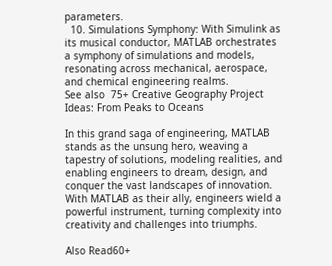parameters.
  10. Simulations Symphony: With Simulink as its musical conductor, MATLAB orchestrates a symphony of simulations and models, resonating across mechanical, aerospace, and chemical engineering realms.
See also  75+ Creative Geography Project Ideas: From Peaks to Oceans

In this grand saga of engineering, MATLAB stands as the unsung hero, weaving a tapestry of solutions, modeling realities, and enabling engineers to dream, design, and conquer the vast landscapes of innovation. With MATLAB as their ally, engineers wield a powerful instrument, turning complexity into creativity and challenges into triumphs.

Also Read60+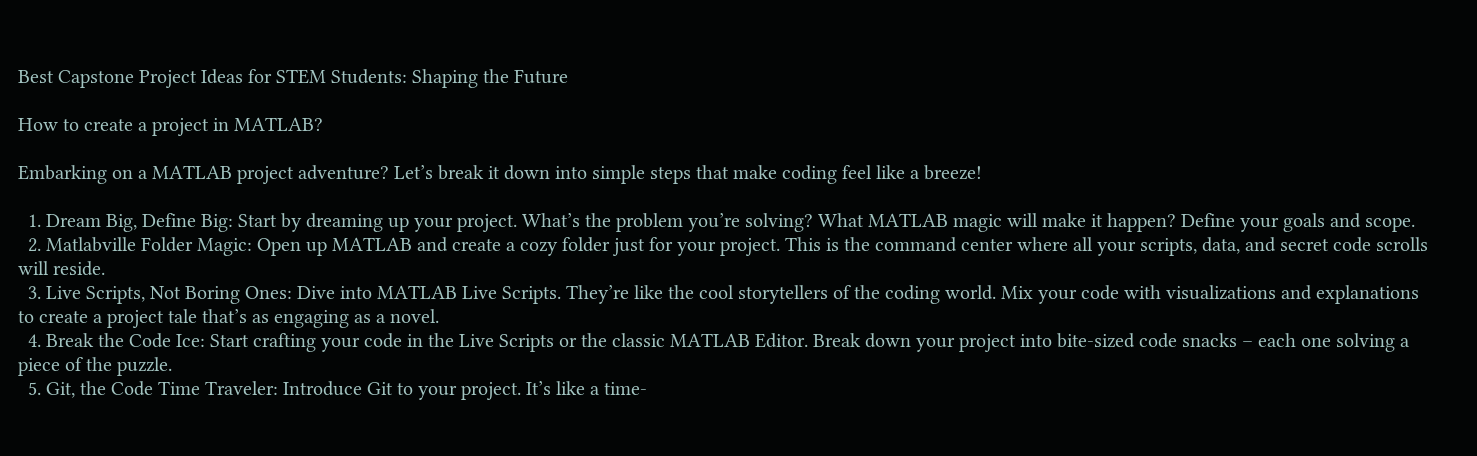Best Capstone Project Ideas for STEM Students: Shaping the Future

How to create a project in MATLAB?

Embarking on a MATLAB project adventure? Let’s break it down into simple steps that make coding feel like a breeze!

  1. Dream Big, Define Big: Start by dreaming up your project. What’s the problem you’re solving? What MATLAB magic will make it happen? Define your goals and scope.
  2. Matlabville Folder Magic: Open up MATLAB and create a cozy folder just for your project. This is the command center where all your scripts, data, and secret code scrolls will reside.
  3. Live Scripts, Not Boring Ones: Dive into MATLAB Live Scripts. They’re like the cool storytellers of the coding world. Mix your code with visualizations and explanations to create a project tale that’s as engaging as a novel.
  4. Break the Code Ice: Start crafting your code in the Live Scripts or the classic MATLAB Editor. Break down your project into bite-sized code snacks – each one solving a piece of the puzzle.
  5. Git, the Code Time Traveler: Introduce Git to your project. It’s like a time-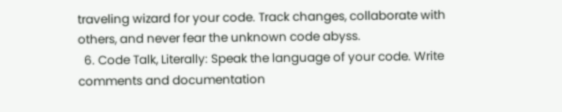traveling wizard for your code. Track changes, collaborate with others, and never fear the unknown code abyss.
  6. Code Talk, Literally: Speak the language of your code. Write comments and documentation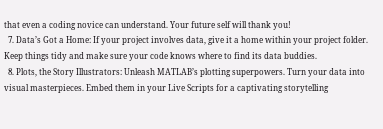that even a coding novice can understand. Your future self will thank you!
  7. Data’s Got a Home: If your project involves data, give it a home within your project folder. Keep things tidy and make sure your code knows where to find its data buddies.
  8. Plots, the Story Illustrators: Unleash MATLAB’s plotting superpowers. Turn your data into visual masterpieces. Embed them in your Live Scripts for a captivating storytelling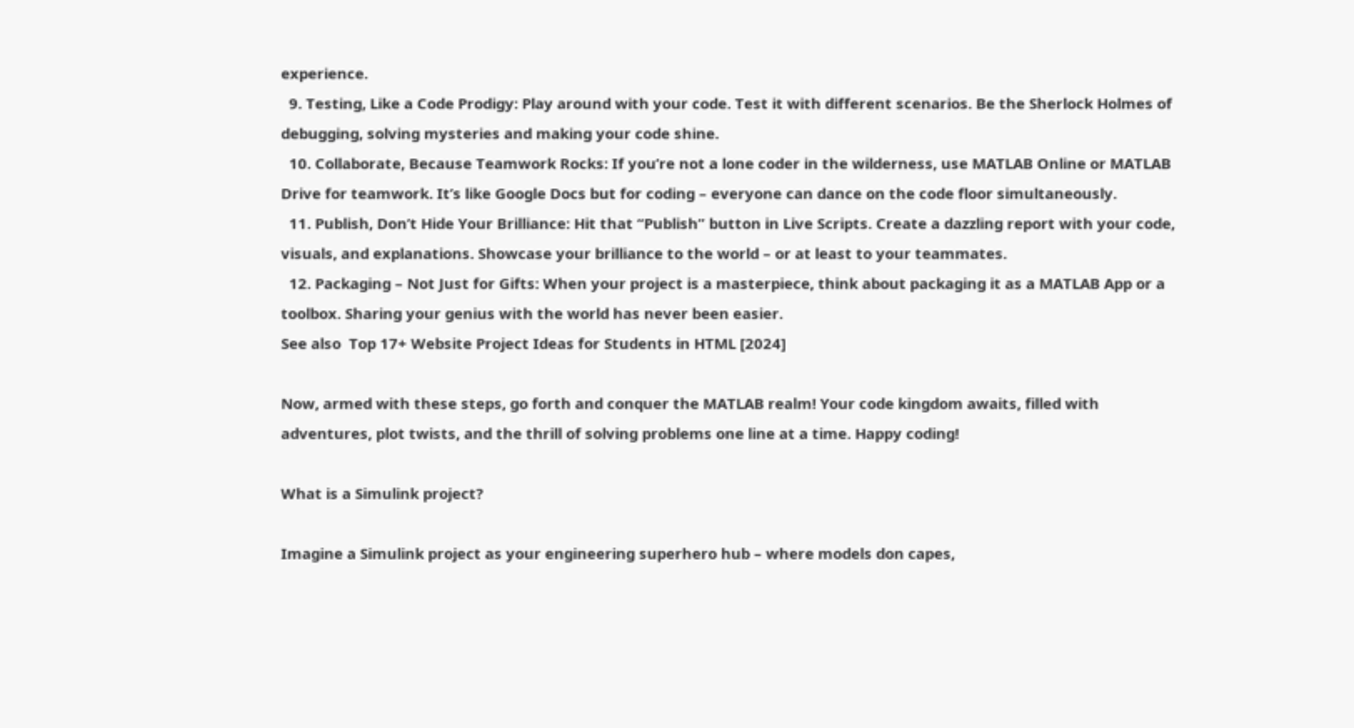experience.
  9. Testing, Like a Code Prodigy: Play around with your code. Test it with different scenarios. Be the Sherlock Holmes of debugging, solving mysteries and making your code shine.
  10. Collaborate, Because Teamwork Rocks: If you’re not a lone coder in the wilderness, use MATLAB Online or MATLAB Drive for teamwork. It’s like Google Docs but for coding – everyone can dance on the code floor simultaneously.
  11. Publish, Don’t Hide Your Brilliance: Hit that “Publish” button in Live Scripts. Create a dazzling report with your code, visuals, and explanations. Showcase your brilliance to the world – or at least to your teammates.
  12. Packaging – Not Just for Gifts: When your project is a masterpiece, think about packaging it as a MATLAB App or a toolbox. Sharing your genius with the world has never been easier.
See also  Top 17+ Website Project Ideas for Students in HTML [2024]

Now, armed with these steps, go forth and conquer the MATLAB realm! Your code kingdom awaits, filled with adventures, plot twists, and the thrill of solving problems one line at a time. Happy coding!

What is a Simulink project?

Imagine a Simulink project as your engineering superhero hub – where models don capes,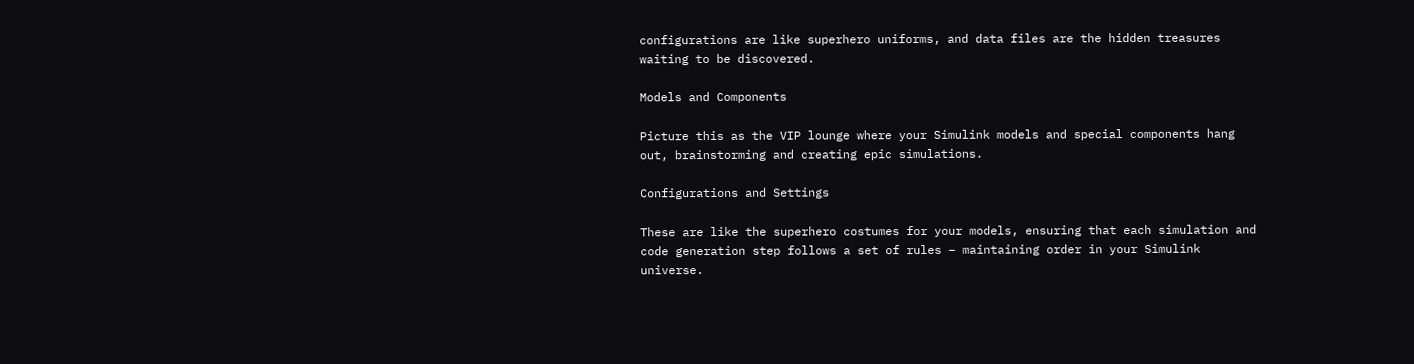configurations are like superhero uniforms, and data files are the hidden treasures waiting to be discovered.

Models and Components

Picture this as the VIP lounge where your Simulink models and special components hang out, brainstorming and creating epic simulations.

Configurations and Settings

These are like the superhero costumes for your models, ensuring that each simulation and code generation step follows a set of rules – maintaining order in your Simulink universe.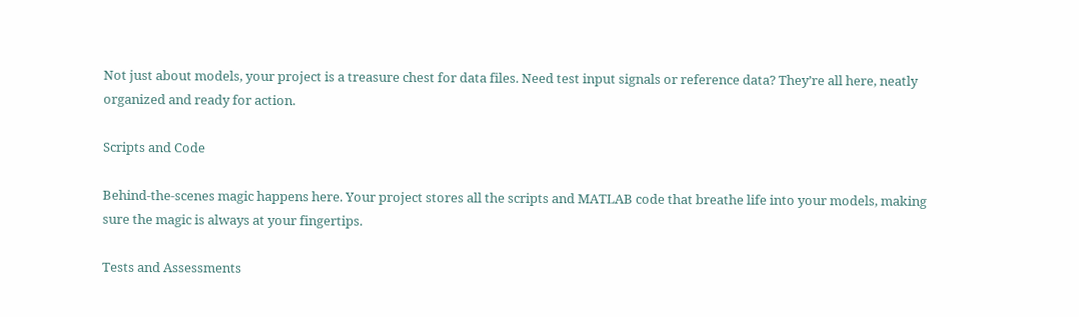Not just about models, your project is a treasure chest for data files. Need test input signals or reference data? They’re all here, neatly organized and ready for action.

Scripts and Code

Behind-the-scenes magic happens here. Your project stores all the scripts and MATLAB code that breathe life into your models, making sure the magic is always at your fingertips.

Tests and Assessments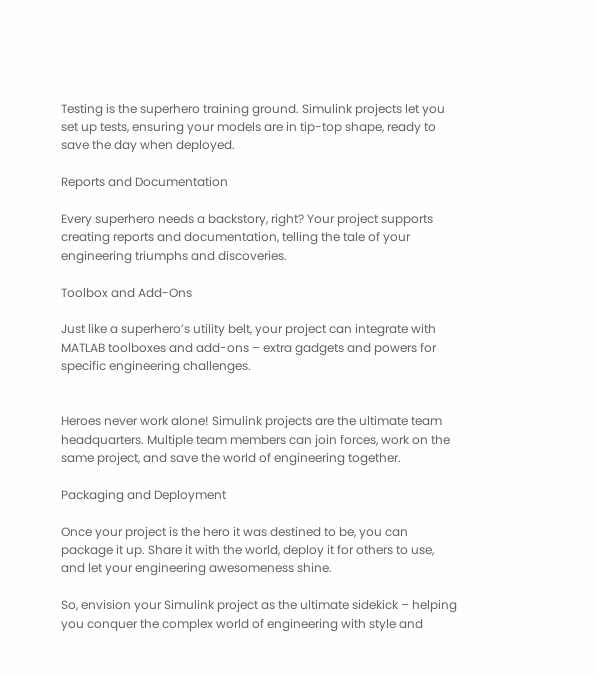Testing is the superhero training ground. Simulink projects let you set up tests, ensuring your models are in tip-top shape, ready to save the day when deployed.

Reports and Documentation

Every superhero needs a backstory, right? Your project supports creating reports and documentation, telling the tale of your engineering triumphs and discoveries.

Toolbox and Add-Ons

Just like a superhero’s utility belt, your project can integrate with MATLAB toolboxes and add-ons – extra gadgets and powers for specific engineering challenges.


Heroes never work alone! Simulink projects are the ultimate team headquarters. Multiple team members can join forces, work on the same project, and save the world of engineering together.

Packaging and Deployment

Once your project is the hero it was destined to be, you can package it up. Share it with the world, deploy it for others to use, and let your engineering awesomeness shine.

So, envision your Simulink project as the ultimate sidekick – helping you conquer the complex world of engineering with style and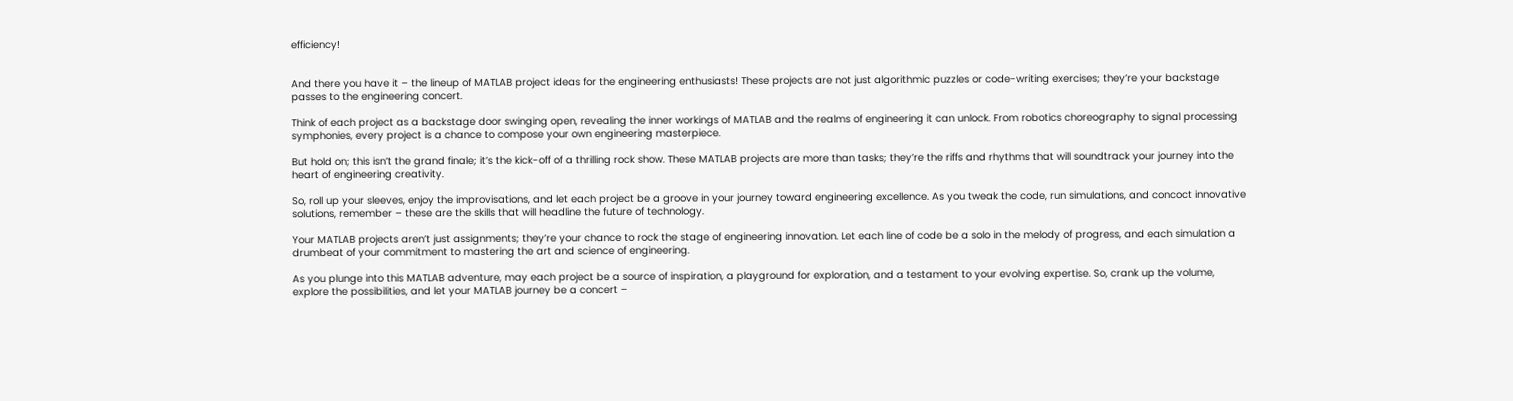efficiency!


And there you have it – the lineup of MATLAB project ideas for the engineering enthusiasts! These projects are not just algorithmic puzzles or code-writing exercises; they’re your backstage passes to the engineering concert.

Think of each project as a backstage door swinging open, revealing the inner workings of MATLAB and the realms of engineering it can unlock. From robotics choreography to signal processing symphonies, every project is a chance to compose your own engineering masterpiece.

But hold on; this isn’t the grand finale; it’s the kick-off of a thrilling rock show. These MATLAB projects are more than tasks; they’re the riffs and rhythms that will soundtrack your journey into the heart of engineering creativity.

So, roll up your sleeves, enjoy the improvisations, and let each project be a groove in your journey toward engineering excellence. As you tweak the code, run simulations, and concoct innovative solutions, remember – these are the skills that will headline the future of technology.

Your MATLAB projects aren’t just assignments; they’re your chance to rock the stage of engineering innovation. Let each line of code be a solo in the melody of progress, and each simulation a drumbeat of your commitment to mastering the art and science of engineering.

As you plunge into this MATLAB adventure, may each project be a source of inspiration, a playground for exploration, and a testament to your evolving expertise. So, crank up the volume, explore the possibilities, and let your MATLAB journey be a concert –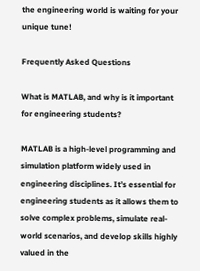the engineering world is waiting for your unique tune!

Frequently Asked Questions

What is MATLAB, and why is it important for engineering students?

MATLAB is a high-level programming and simulation platform widely used in engineering disciplines. It’s essential for engineering students as it allows them to solve complex problems, simulate real-world scenarios, and develop skills highly valued in the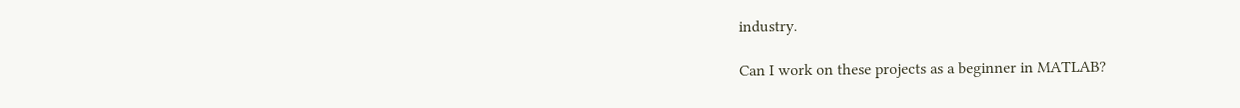industry.

Can I work on these projects as a beginner in MATLAB?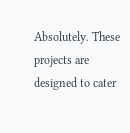Absolutely. These projects are designed to cater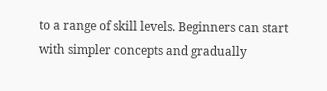to a range of skill levels. Beginners can start with simpler concepts and gradually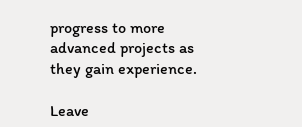progress to more advanced projects as they gain experience.

Leave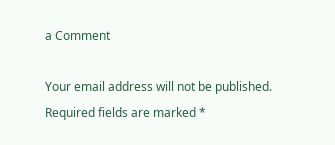a Comment

Your email address will not be published. Required fields are marked *